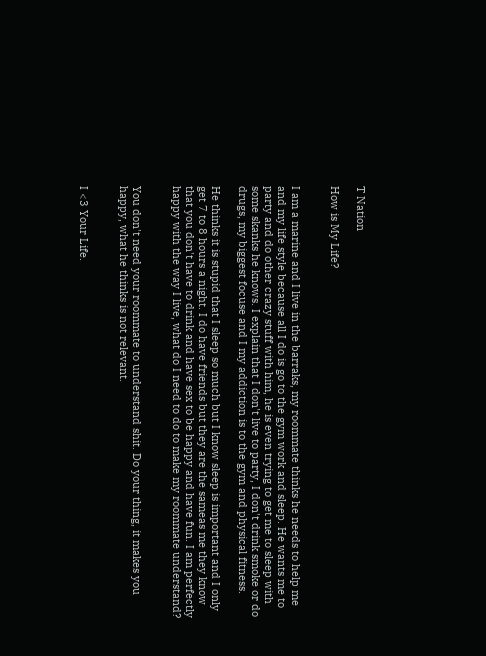T Nation

How is My Life?


I am a marine and I live in the barraks, my roommate thinks he needs to help me and my life style because all I do is go to the gym work and sleep. He wants me to party and do other crazy stuff with him, he is even trying to get me to sleep with some skanks he knows. I explain that I don't live to party, I don't drink smoke or do drugs, my biggest focuse and I my addiction is to the gym and physical fitness.

He thinks it is stupid that I sleep so much but I know sleep is important and I only get 7 to 8 hours a night. I do have friends but they are the sameas me they know that you don't have to drink and have sex to be happy and have fun. I am perfectly happy with the way I live, what do I need to do to make my roommate understand?


You don't need your roommate to understand shit. Do your thing, it makes you happy, what he thinks is not relevant.


I <3 Your Life.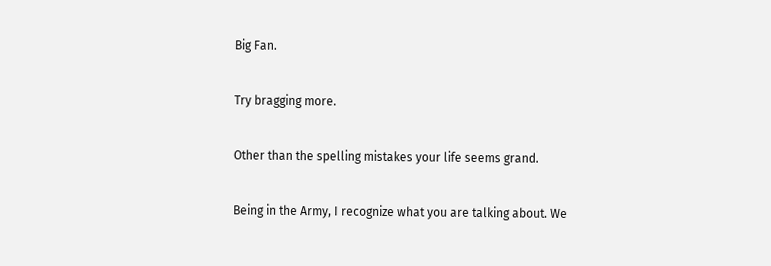Big Fan.


Try bragging more.


Other than the spelling mistakes your life seems grand.


Being in the Army, I recognize what you are talking about. We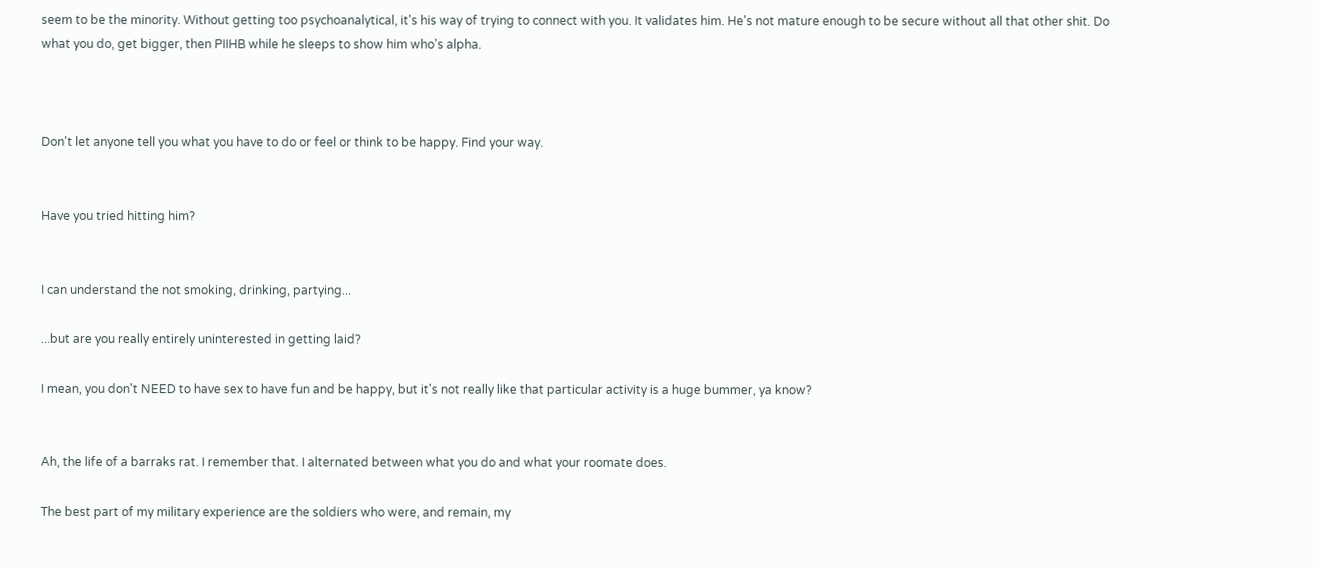seem to be the minority. Without getting too psychoanalytical, it's his way of trying to connect with you. It validates him. He's not mature enough to be secure without all that other shit. Do what you do, get bigger, then PIIHB while he sleeps to show him who's alpha.



Don't let anyone tell you what you have to do or feel or think to be happy. Find your way.


Have you tried hitting him?


I can understand the not smoking, drinking, partying...

...but are you really entirely uninterested in getting laid?

I mean, you don't NEED to have sex to have fun and be happy, but it's not really like that particular activity is a huge bummer, ya know?


Ah, the life of a barraks rat. I remember that. I alternated between what you do and what your roomate does.

The best part of my military experience are the soldiers who were, and remain, my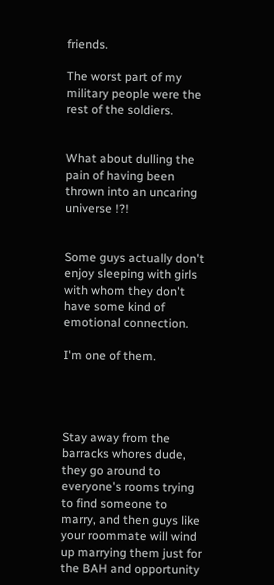friends.

The worst part of my military people were the rest of the soldiers.


What about dulling the pain of having been thrown into an uncaring universe !?!


Some guys actually don't enjoy sleeping with girls with whom they don't have some kind of emotional connection.

I'm one of them.




Stay away from the barracks whores dude, they go around to everyone's rooms trying to find someone to marry, and then guys like your roommate will wind up marrying them just for the BAH and opportunity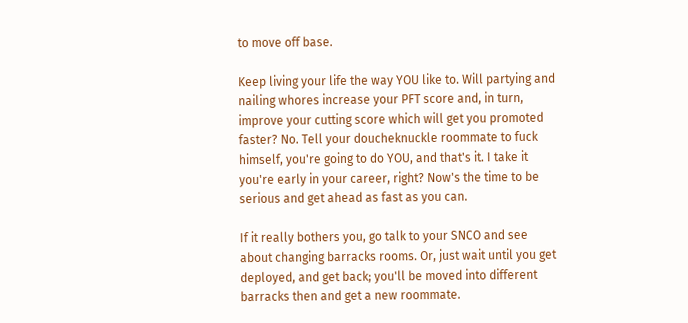to move off base.

Keep living your life the way YOU like to. Will partying and nailing whores increase your PFT score and, in turn, improve your cutting score which will get you promoted faster? No. Tell your doucheknuckle roommate to fuck himself, you're going to do YOU, and that's it. I take it you're early in your career, right? Now's the time to be serious and get ahead as fast as you can.

If it really bothers you, go talk to your SNCO and see about changing barracks rooms. Or, just wait until you get deployed, and get back; you'll be moved into different barracks then and get a new roommate.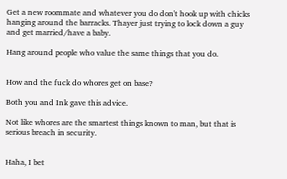Get a new roommate and whatever you do don't hook up with chicks hanging around the barracks. Thayer just trying to lock down a guy and get married/have a baby.

Hang around people who value the same things that you do.


How and the fuck do whores get on base?

Both you and Ink gave this advice.

Not like whores are the smartest things known to man, but that is serious breach in security.


Haha, I bet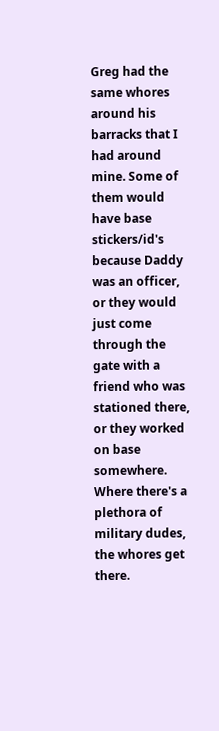Greg had the same whores around his barracks that I had around mine. Some of them would have base stickers/id's because Daddy was an officer, or they would just come through the gate with a friend who was stationed there, or they worked on base somewhere. Where there's a plethora of military dudes, the whores get there.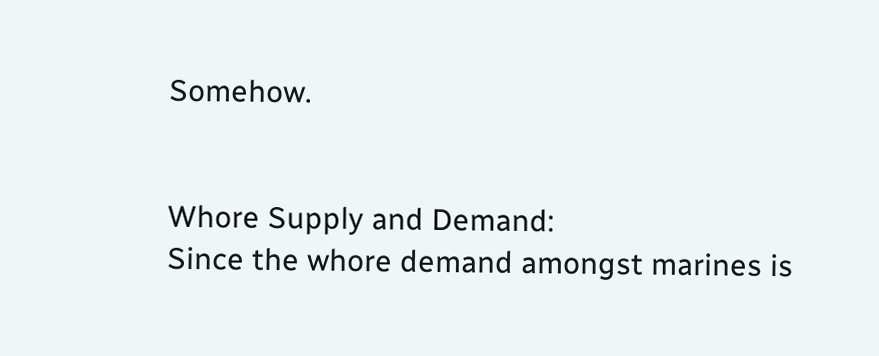Somehow.


Whore Supply and Demand:
Since the whore demand amongst marines is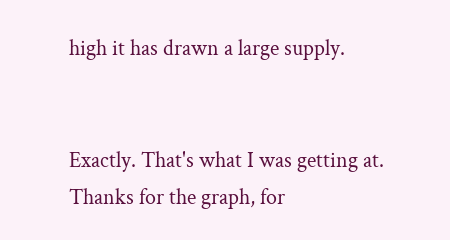high it has drawn a large supply.


Exactly. That's what I was getting at. Thanks for the graph, for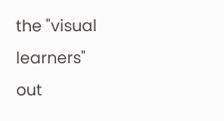the "visual learners" out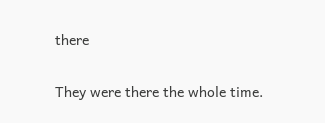there


They were there the whole time.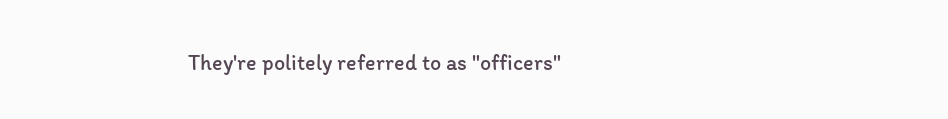They're politely referred to as "officers"